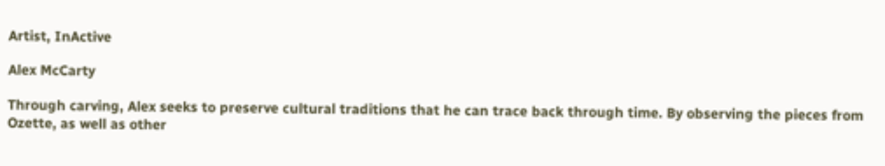Artist, InActive

Alex McCarty

Through carving, Alex seeks to preserve cultural traditions that he can trace back through time. By observing the pieces from Ozette, as well as other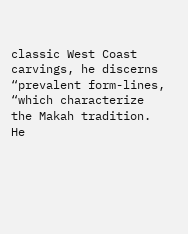classic West Coast carvings, he discerns “prevalent form-lines, “which characterize the Makah tradition. He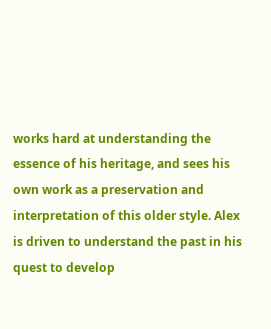works hard at understanding the essence of his heritage, and sees his own work as a preservation and interpretation of this older style. Alex is driven to understand the past in his quest to develop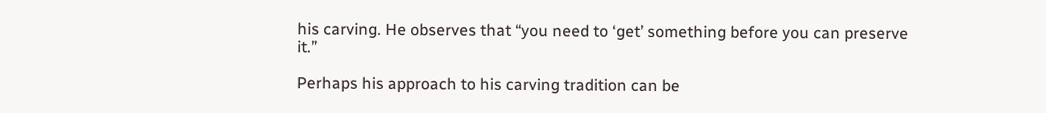his carving. He observes that “you need to ‘get’ something before you can preserve it.”

Perhaps his approach to his carving tradition can be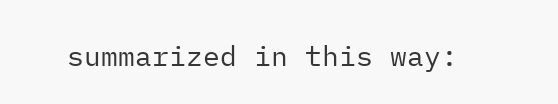summarized in this way: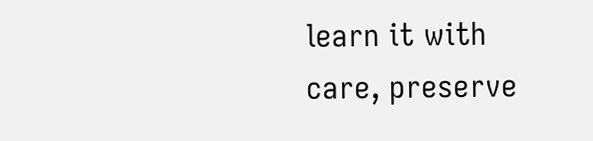learn it with care, preserve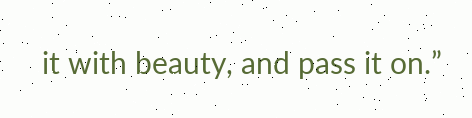it with beauty, and pass it on.”